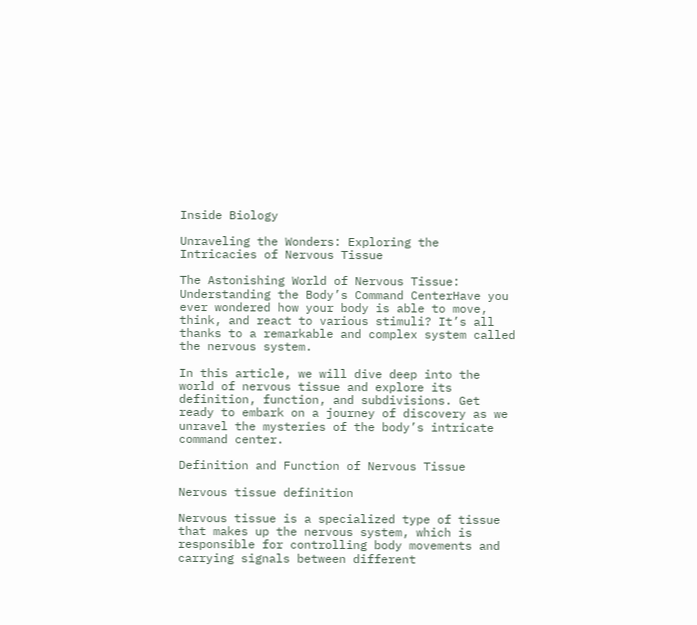Inside Biology

Unraveling the Wonders: Exploring the Intricacies of Nervous Tissue

The Astonishing World of Nervous Tissue: Understanding the Body’s Command CenterHave you ever wondered how your body is able to move, think, and react to various stimuli? It’s all thanks to a remarkable and complex system called the nervous system.

In this article, we will dive deep into the world of nervous tissue and explore its definition, function, and subdivisions. Get ready to embark on a journey of discovery as we unravel the mysteries of the body’s intricate command center.

Definition and Function of Nervous Tissue

Nervous tissue definition

Nervous tissue is a specialized type of tissue that makes up the nervous system, which is responsible for controlling body movements and carrying signals between different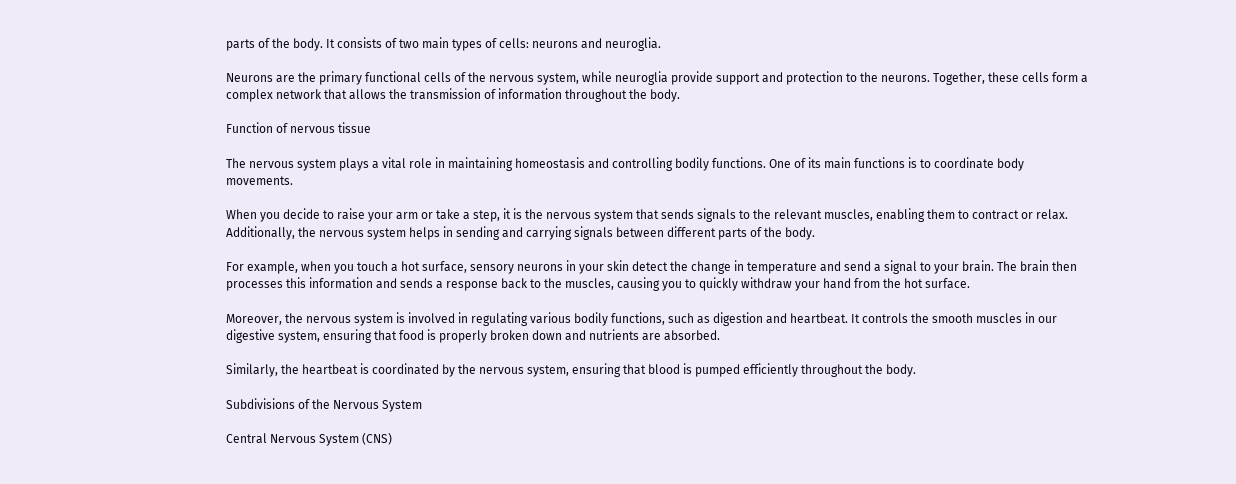parts of the body. It consists of two main types of cells: neurons and neuroglia.

Neurons are the primary functional cells of the nervous system, while neuroglia provide support and protection to the neurons. Together, these cells form a complex network that allows the transmission of information throughout the body.

Function of nervous tissue

The nervous system plays a vital role in maintaining homeostasis and controlling bodily functions. One of its main functions is to coordinate body movements.

When you decide to raise your arm or take a step, it is the nervous system that sends signals to the relevant muscles, enabling them to contract or relax. Additionally, the nervous system helps in sending and carrying signals between different parts of the body.

For example, when you touch a hot surface, sensory neurons in your skin detect the change in temperature and send a signal to your brain. The brain then processes this information and sends a response back to the muscles, causing you to quickly withdraw your hand from the hot surface.

Moreover, the nervous system is involved in regulating various bodily functions, such as digestion and heartbeat. It controls the smooth muscles in our digestive system, ensuring that food is properly broken down and nutrients are absorbed.

Similarly, the heartbeat is coordinated by the nervous system, ensuring that blood is pumped efficiently throughout the body.

Subdivisions of the Nervous System

Central Nervous System (CNS)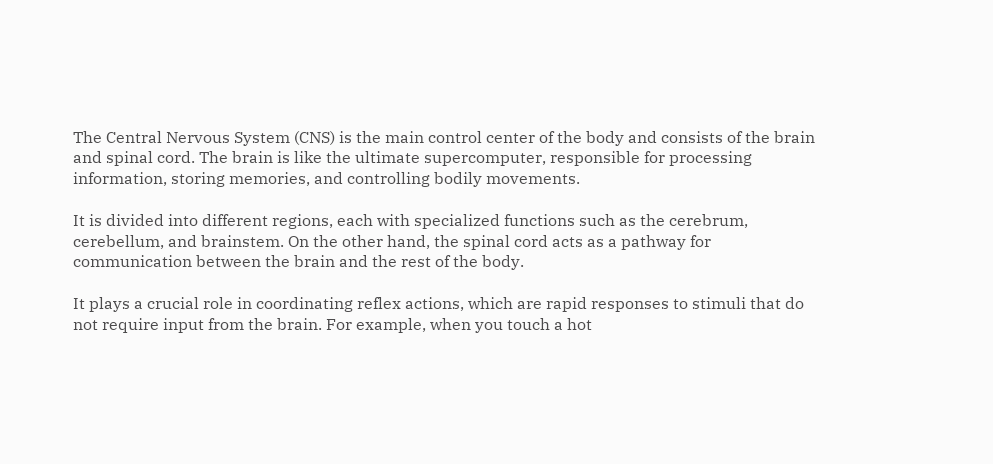The Central Nervous System (CNS) is the main control center of the body and consists of the brain and spinal cord. The brain is like the ultimate supercomputer, responsible for processing information, storing memories, and controlling bodily movements.

It is divided into different regions, each with specialized functions such as the cerebrum, cerebellum, and brainstem. On the other hand, the spinal cord acts as a pathway for communication between the brain and the rest of the body.

It plays a crucial role in coordinating reflex actions, which are rapid responses to stimuli that do not require input from the brain. For example, when you touch a hot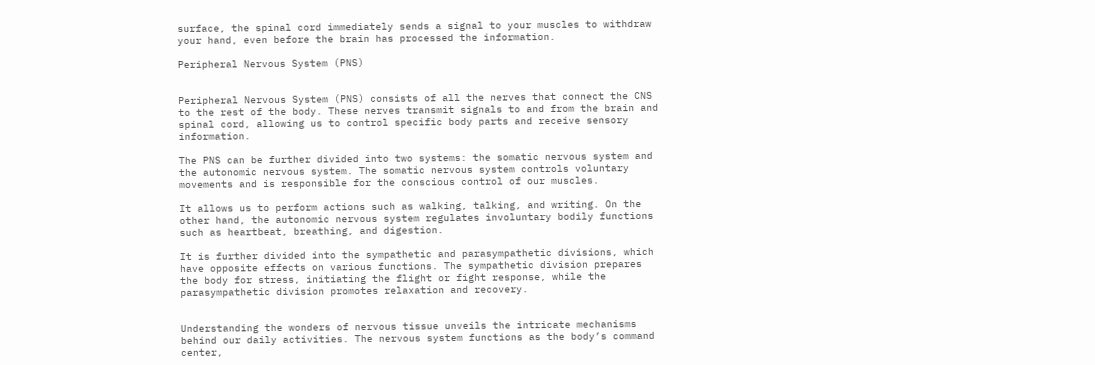surface, the spinal cord immediately sends a signal to your muscles to withdraw your hand, even before the brain has processed the information.

Peripheral Nervous System (PNS)


Peripheral Nervous System (PNS) consists of all the nerves that connect the CNS to the rest of the body. These nerves transmit signals to and from the brain and spinal cord, allowing us to control specific body parts and receive sensory information.

The PNS can be further divided into two systems: the somatic nervous system and the autonomic nervous system. The somatic nervous system controls voluntary movements and is responsible for the conscious control of our muscles.

It allows us to perform actions such as walking, talking, and writing. On the other hand, the autonomic nervous system regulates involuntary bodily functions such as heartbeat, breathing, and digestion.

It is further divided into the sympathetic and parasympathetic divisions, which have opposite effects on various functions. The sympathetic division prepares the body for stress, initiating the flight or fight response, while the parasympathetic division promotes relaxation and recovery.


Understanding the wonders of nervous tissue unveils the intricate mechanisms behind our daily activities. The nervous system functions as the body’s command center,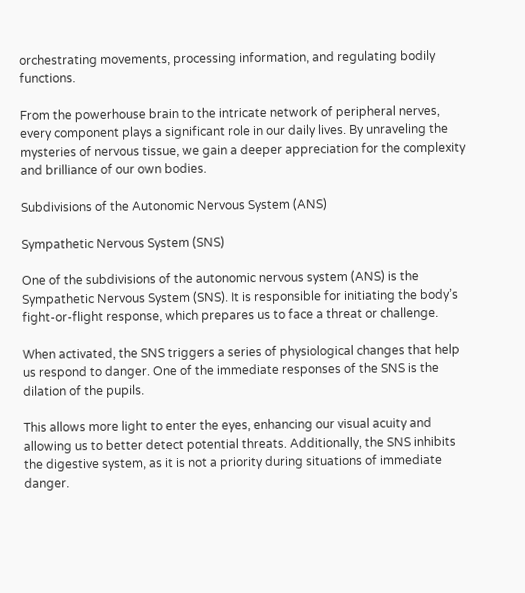orchestrating movements, processing information, and regulating bodily functions.

From the powerhouse brain to the intricate network of peripheral nerves, every component plays a significant role in our daily lives. By unraveling the mysteries of nervous tissue, we gain a deeper appreciation for the complexity and brilliance of our own bodies.

Subdivisions of the Autonomic Nervous System (ANS)

Sympathetic Nervous System (SNS)

One of the subdivisions of the autonomic nervous system (ANS) is the Sympathetic Nervous System (SNS). It is responsible for initiating the body’s fight-or-flight response, which prepares us to face a threat or challenge.

When activated, the SNS triggers a series of physiological changes that help us respond to danger. One of the immediate responses of the SNS is the dilation of the pupils.

This allows more light to enter the eyes, enhancing our visual acuity and allowing us to better detect potential threats. Additionally, the SNS inhibits the digestive system, as it is not a priority during situations of immediate danger.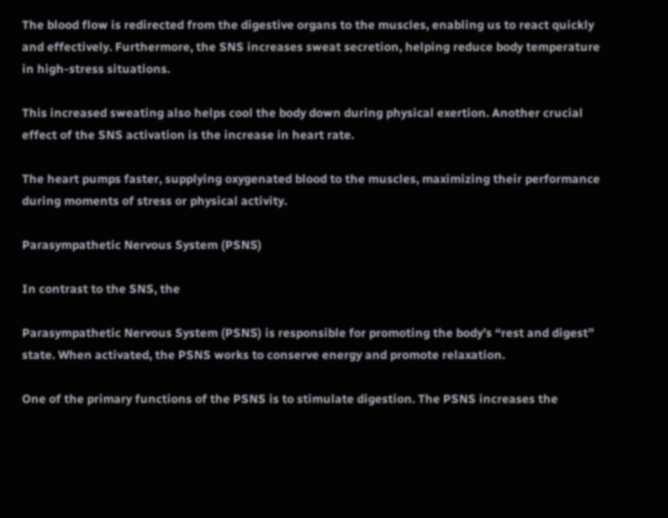The blood flow is redirected from the digestive organs to the muscles, enabling us to react quickly and effectively. Furthermore, the SNS increases sweat secretion, helping reduce body temperature in high-stress situations.

This increased sweating also helps cool the body down during physical exertion. Another crucial effect of the SNS activation is the increase in heart rate.

The heart pumps faster, supplying oxygenated blood to the muscles, maximizing their performance during moments of stress or physical activity.

Parasympathetic Nervous System (PSNS)

In contrast to the SNS, the

Parasympathetic Nervous System (PSNS) is responsible for promoting the body’s “rest and digest” state. When activated, the PSNS works to conserve energy and promote relaxation.

One of the primary functions of the PSNS is to stimulate digestion. The PSNS increases the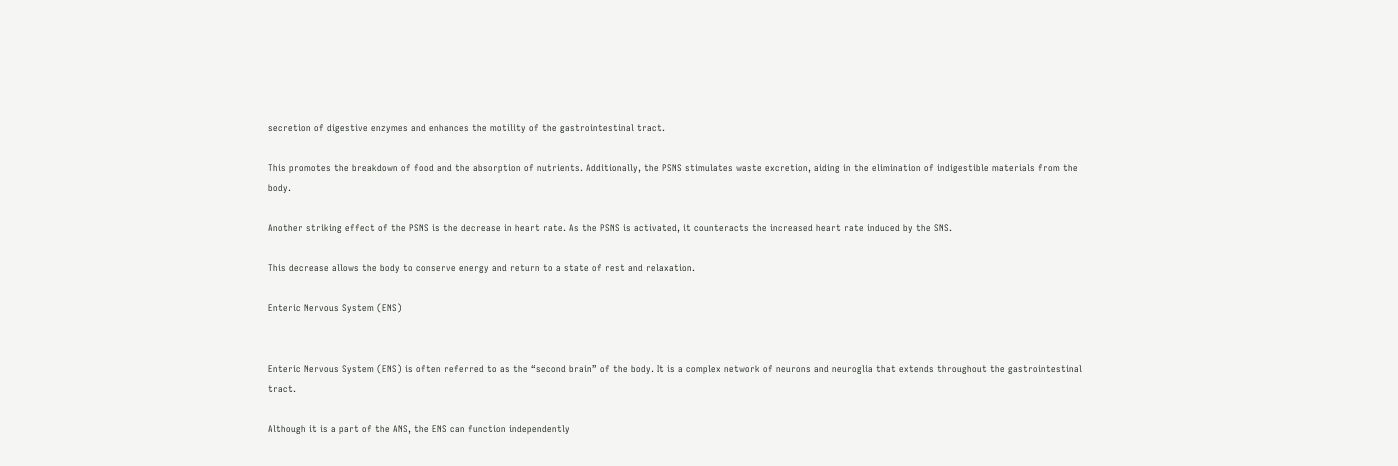secretion of digestive enzymes and enhances the motility of the gastrointestinal tract.

This promotes the breakdown of food and the absorption of nutrients. Additionally, the PSNS stimulates waste excretion, aiding in the elimination of indigestible materials from the body.

Another striking effect of the PSNS is the decrease in heart rate. As the PSNS is activated, it counteracts the increased heart rate induced by the SNS.

This decrease allows the body to conserve energy and return to a state of rest and relaxation.

Enteric Nervous System (ENS)


Enteric Nervous System (ENS) is often referred to as the “second brain” of the body. It is a complex network of neurons and neuroglia that extends throughout the gastrointestinal tract.

Although it is a part of the ANS, the ENS can function independently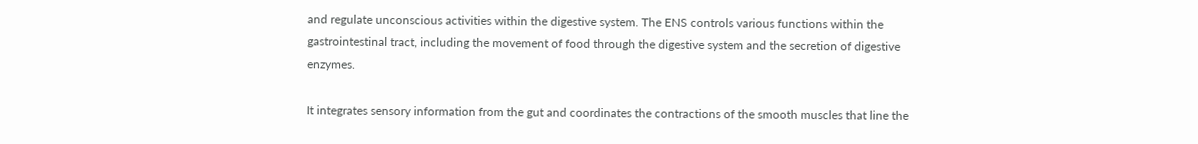and regulate unconscious activities within the digestive system. The ENS controls various functions within the gastrointestinal tract, including the movement of food through the digestive system and the secretion of digestive enzymes.

It integrates sensory information from the gut and coordinates the contractions of the smooth muscles that line the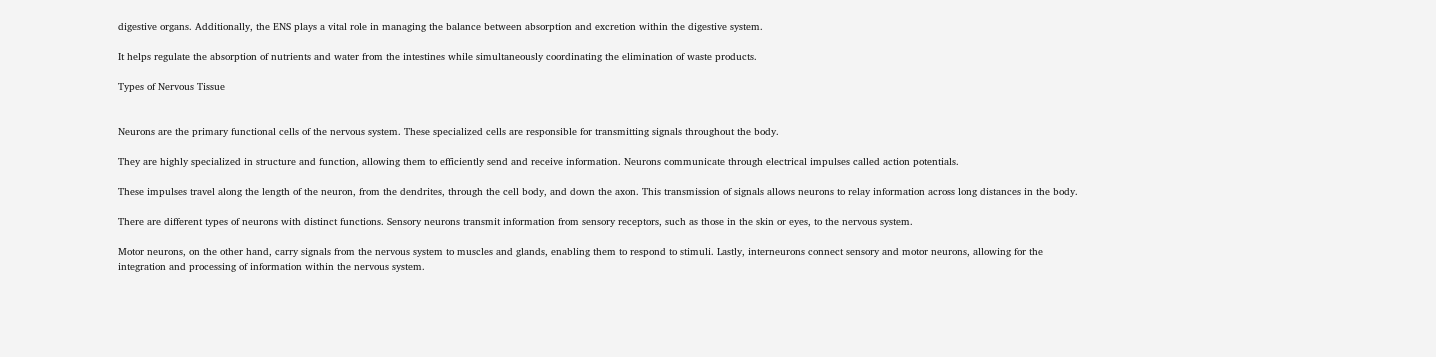digestive organs. Additionally, the ENS plays a vital role in managing the balance between absorption and excretion within the digestive system.

It helps regulate the absorption of nutrients and water from the intestines while simultaneously coordinating the elimination of waste products.

Types of Nervous Tissue


Neurons are the primary functional cells of the nervous system. These specialized cells are responsible for transmitting signals throughout the body.

They are highly specialized in structure and function, allowing them to efficiently send and receive information. Neurons communicate through electrical impulses called action potentials.

These impulses travel along the length of the neuron, from the dendrites, through the cell body, and down the axon. This transmission of signals allows neurons to relay information across long distances in the body.

There are different types of neurons with distinct functions. Sensory neurons transmit information from sensory receptors, such as those in the skin or eyes, to the nervous system.

Motor neurons, on the other hand, carry signals from the nervous system to muscles and glands, enabling them to respond to stimuli. Lastly, interneurons connect sensory and motor neurons, allowing for the integration and processing of information within the nervous system.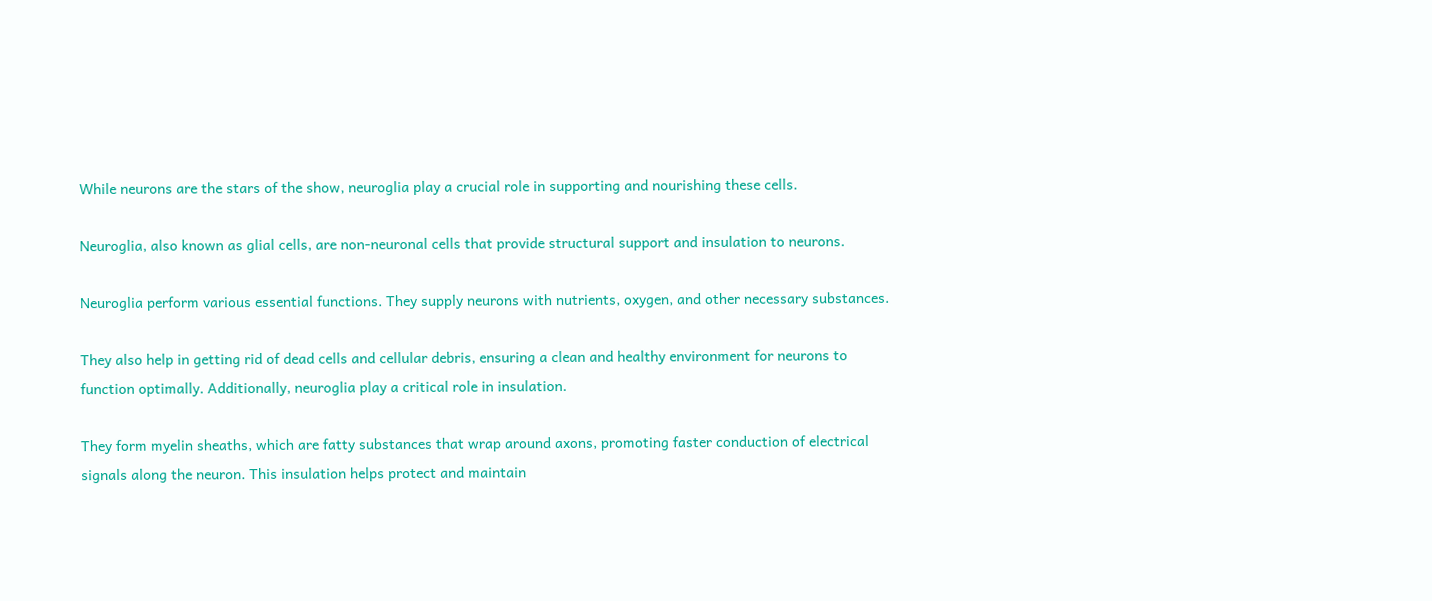While neurons are the stars of the show, neuroglia play a crucial role in supporting and nourishing these cells.

Neuroglia, also known as glial cells, are non-neuronal cells that provide structural support and insulation to neurons.

Neuroglia perform various essential functions. They supply neurons with nutrients, oxygen, and other necessary substances.

They also help in getting rid of dead cells and cellular debris, ensuring a clean and healthy environment for neurons to function optimally. Additionally, neuroglia play a critical role in insulation.

They form myelin sheaths, which are fatty substances that wrap around axons, promoting faster conduction of electrical signals along the neuron. This insulation helps protect and maintain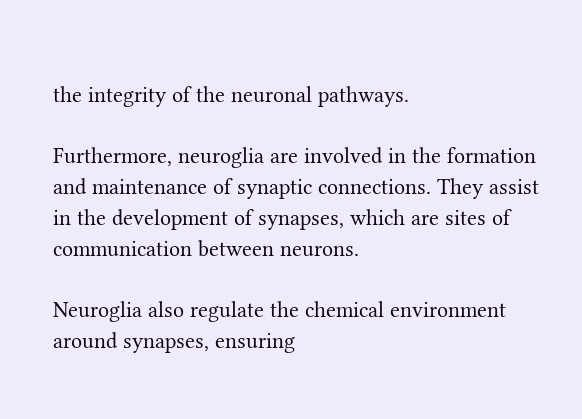the integrity of the neuronal pathways.

Furthermore, neuroglia are involved in the formation and maintenance of synaptic connections. They assist in the development of synapses, which are sites of communication between neurons.

Neuroglia also regulate the chemical environment around synapses, ensuring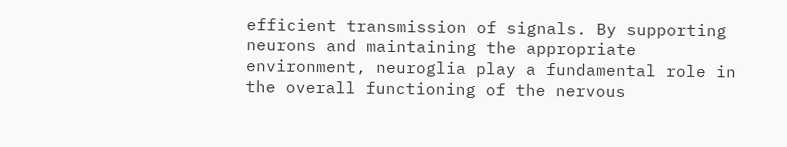efficient transmission of signals. By supporting neurons and maintaining the appropriate environment, neuroglia play a fundamental role in the overall functioning of the nervous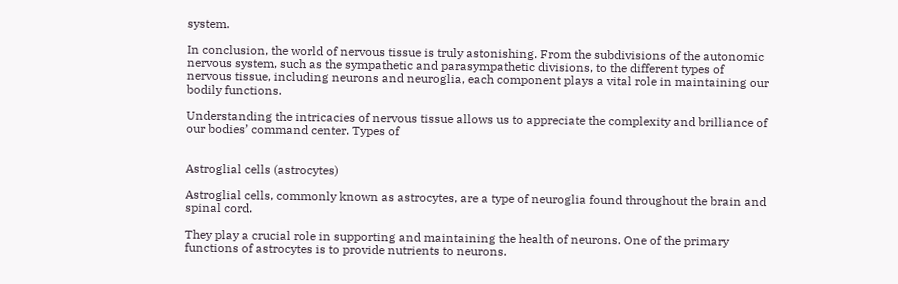system.

In conclusion, the world of nervous tissue is truly astonishing. From the subdivisions of the autonomic nervous system, such as the sympathetic and parasympathetic divisions, to the different types of nervous tissue, including neurons and neuroglia, each component plays a vital role in maintaining our bodily functions.

Understanding the intricacies of nervous tissue allows us to appreciate the complexity and brilliance of our bodies’ command center. Types of


Astroglial cells (astrocytes)

Astroglial cells, commonly known as astrocytes, are a type of neuroglia found throughout the brain and spinal cord.

They play a crucial role in supporting and maintaining the health of neurons. One of the primary functions of astrocytes is to provide nutrients to neurons.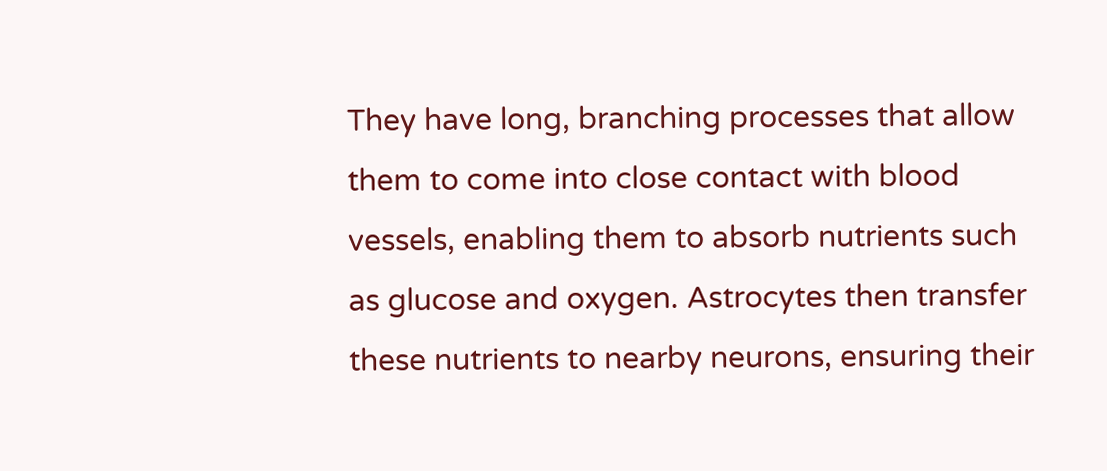They have long, branching processes that allow them to come into close contact with blood vessels, enabling them to absorb nutrients such as glucose and oxygen. Astrocytes then transfer these nutrients to nearby neurons, ensuring their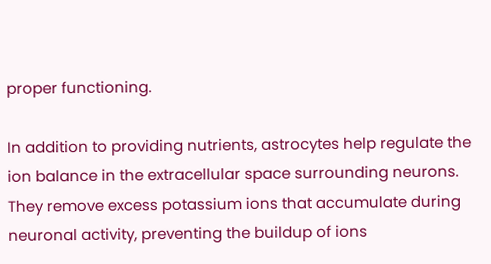proper functioning.

In addition to providing nutrients, astrocytes help regulate the ion balance in the extracellular space surrounding neurons. They remove excess potassium ions that accumulate during neuronal activity, preventing the buildup of ions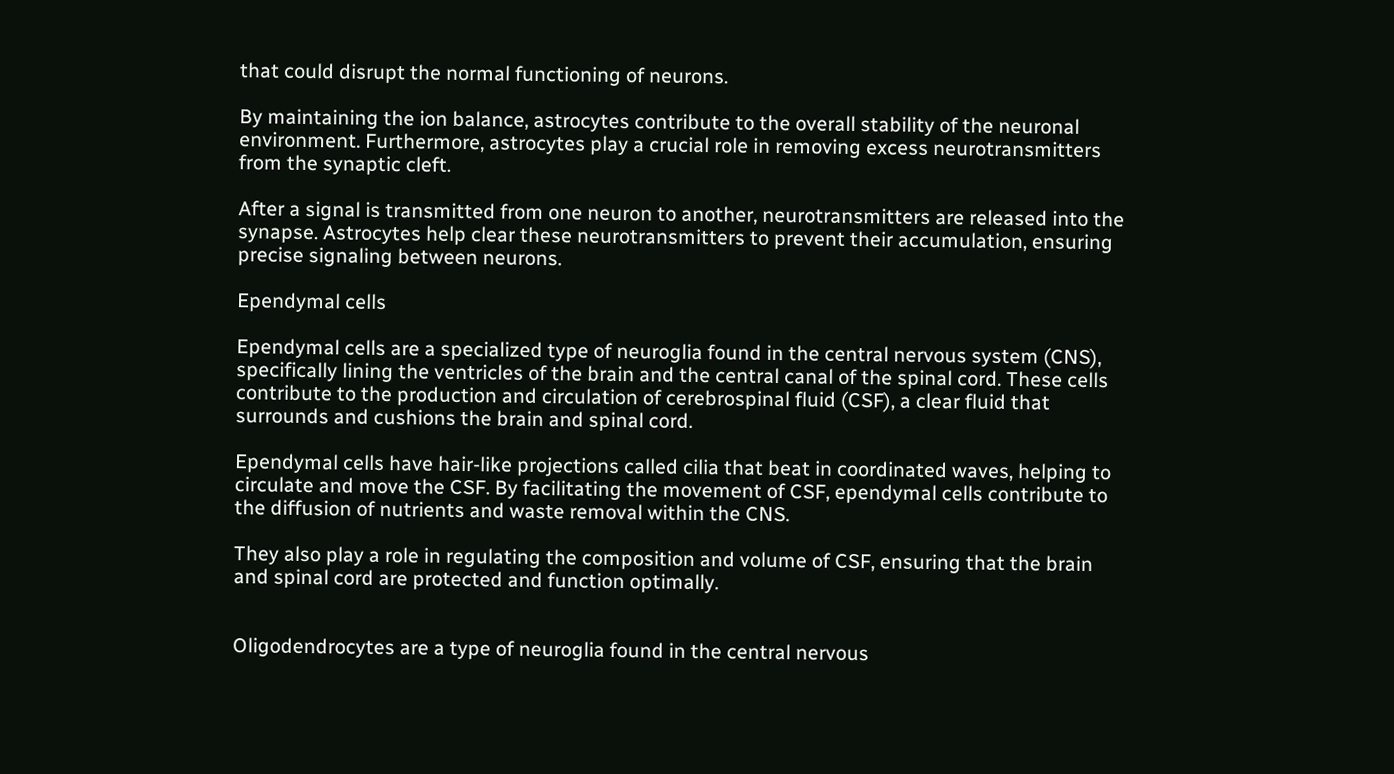that could disrupt the normal functioning of neurons.

By maintaining the ion balance, astrocytes contribute to the overall stability of the neuronal environment. Furthermore, astrocytes play a crucial role in removing excess neurotransmitters from the synaptic cleft.

After a signal is transmitted from one neuron to another, neurotransmitters are released into the synapse. Astrocytes help clear these neurotransmitters to prevent their accumulation, ensuring precise signaling between neurons.

Ependymal cells

Ependymal cells are a specialized type of neuroglia found in the central nervous system (CNS), specifically lining the ventricles of the brain and the central canal of the spinal cord. These cells contribute to the production and circulation of cerebrospinal fluid (CSF), a clear fluid that surrounds and cushions the brain and spinal cord.

Ependymal cells have hair-like projections called cilia that beat in coordinated waves, helping to circulate and move the CSF. By facilitating the movement of CSF, ependymal cells contribute to the diffusion of nutrients and waste removal within the CNS.

They also play a role in regulating the composition and volume of CSF, ensuring that the brain and spinal cord are protected and function optimally.


Oligodendrocytes are a type of neuroglia found in the central nervous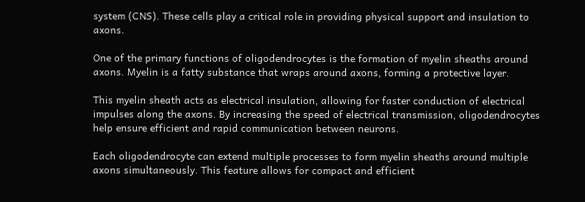system (CNS). These cells play a critical role in providing physical support and insulation to axons.

One of the primary functions of oligodendrocytes is the formation of myelin sheaths around axons. Myelin is a fatty substance that wraps around axons, forming a protective layer.

This myelin sheath acts as electrical insulation, allowing for faster conduction of electrical impulses along the axons. By increasing the speed of electrical transmission, oligodendrocytes help ensure efficient and rapid communication between neurons.

Each oligodendrocyte can extend multiple processes to form myelin sheaths around multiple axons simultaneously. This feature allows for compact and efficient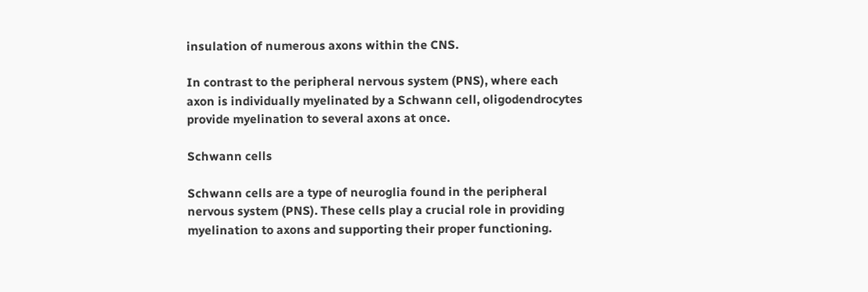insulation of numerous axons within the CNS.

In contrast to the peripheral nervous system (PNS), where each axon is individually myelinated by a Schwann cell, oligodendrocytes provide myelination to several axons at once.

Schwann cells

Schwann cells are a type of neuroglia found in the peripheral nervous system (PNS). These cells play a crucial role in providing myelination to axons and supporting their proper functioning.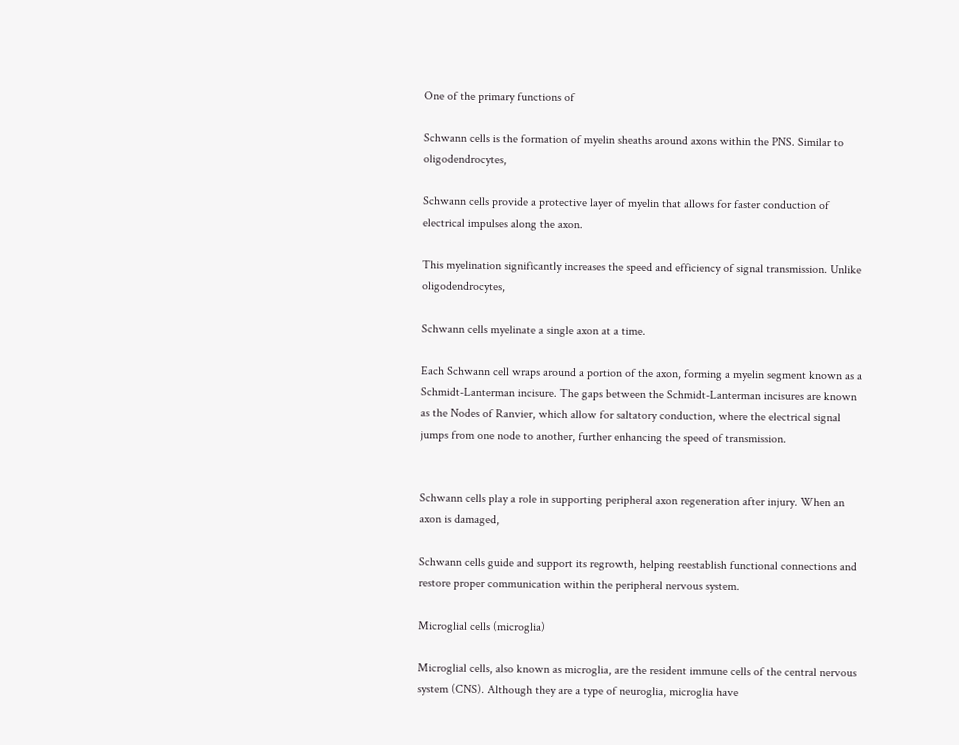One of the primary functions of

Schwann cells is the formation of myelin sheaths around axons within the PNS. Similar to oligodendrocytes,

Schwann cells provide a protective layer of myelin that allows for faster conduction of electrical impulses along the axon.

This myelination significantly increases the speed and efficiency of signal transmission. Unlike oligodendrocytes,

Schwann cells myelinate a single axon at a time.

Each Schwann cell wraps around a portion of the axon, forming a myelin segment known as a Schmidt-Lanterman incisure. The gaps between the Schmidt-Lanterman incisures are known as the Nodes of Ranvier, which allow for saltatory conduction, where the electrical signal jumps from one node to another, further enhancing the speed of transmission.


Schwann cells play a role in supporting peripheral axon regeneration after injury. When an axon is damaged,

Schwann cells guide and support its regrowth, helping reestablish functional connections and restore proper communication within the peripheral nervous system.

Microglial cells (microglia)

Microglial cells, also known as microglia, are the resident immune cells of the central nervous system (CNS). Although they are a type of neuroglia, microglia have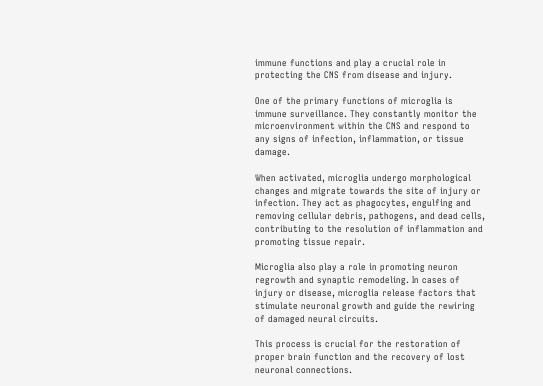immune functions and play a crucial role in protecting the CNS from disease and injury.

One of the primary functions of microglia is immune surveillance. They constantly monitor the microenvironment within the CNS and respond to any signs of infection, inflammation, or tissue damage.

When activated, microglia undergo morphological changes and migrate towards the site of injury or infection. They act as phagocytes, engulfing and removing cellular debris, pathogens, and dead cells, contributing to the resolution of inflammation and promoting tissue repair.

Microglia also play a role in promoting neuron regrowth and synaptic remodeling. In cases of injury or disease, microglia release factors that stimulate neuronal growth and guide the rewiring of damaged neural circuits.

This process is crucial for the restoration of proper brain function and the recovery of lost neuronal connections.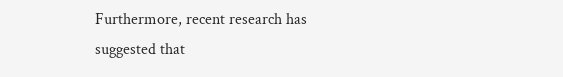Furthermore, recent research has suggested that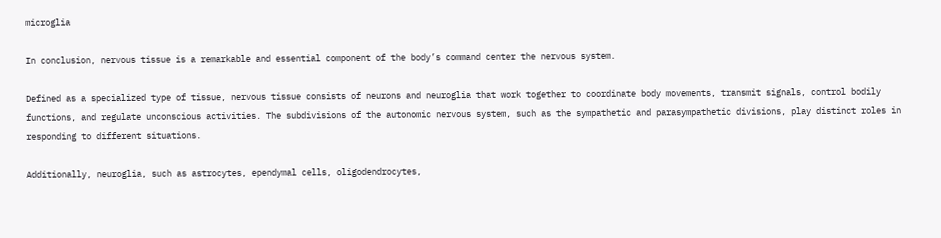microglia

In conclusion, nervous tissue is a remarkable and essential component of the body’s command center the nervous system.

Defined as a specialized type of tissue, nervous tissue consists of neurons and neuroglia that work together to coordinate body movements, transmit signals, control bodily functions, and regulate unconscious activities. The subdivisions of the autonomic nervous system, such as the sympathetic and parasympathetic divisions, play distinct roles in responding to different situations.

Additionally, neuroglia, such as astrocytes, ependymal cells, oligodendrocytes,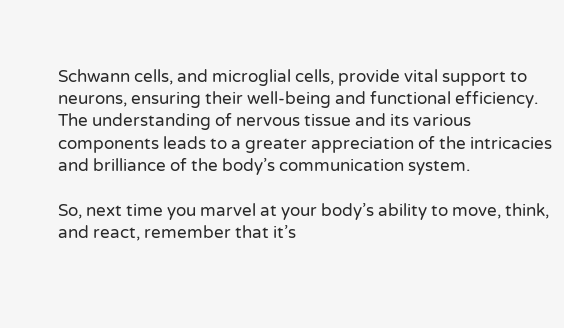Schwann cells, and microglial cells, provide vital support to neurons, ensuring their well-being and functional efficiency. The understanding of nervous tissue and its various components leads to a greater appreciation of the intricacies and brilliance of the body’s communication system.

So, next time you marvel at your body’s ability to move, think, and react, remember that it’s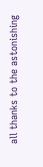all thanks to the astonishing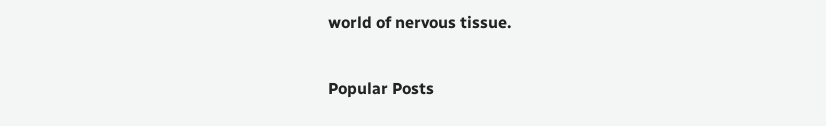world of nervous tissue.

Popular Posts